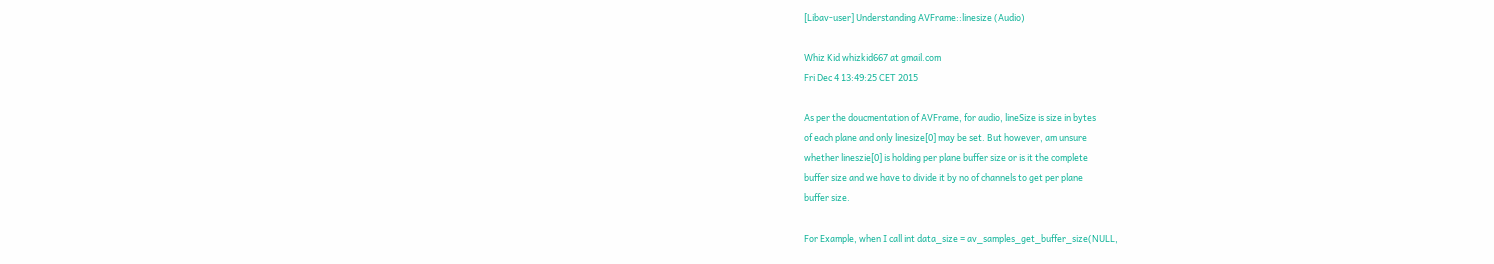[Libav-user] Understanding AVFrame::linesize (Audio)

Whiz Kid whizkid667 at gmail.com
Fri Dec 4 13:49:25 CET 2015

As per the doucmentation of AVFrame, for audio, lineSize is size in bytes
of each plane and only linesize[0] may be set. But however, am unsure
whether lineszie[0] is holding per plane buffer size or is it the complete
buffer size and we have to divide it by no of channels to get per plane
buffer size.

For Example, when I call int data_size = av_samples_get_buffer_size(NULL,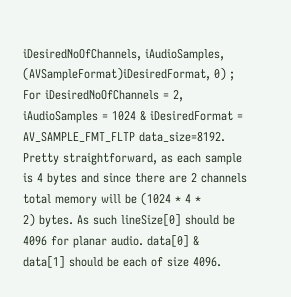iDesiredNoOfChannels, iAudioSamples, (AVSampleFormat)iDesiredFormat, 0) ;
For iDesiredNoOfChannels = 2, iAudioSamples = 1024 & iDesiredFormat =
AV_SAMPLE_FMT_FLTP data_size=8192. Pretty straightforward, as each sample
is 4 bytes and since there are 2 channels total memory will be (1024 * 4 *
2) bytes. As such lineSize[0] should be 4096 for planar audio. data[0] &
data[1] should be each of size 4096.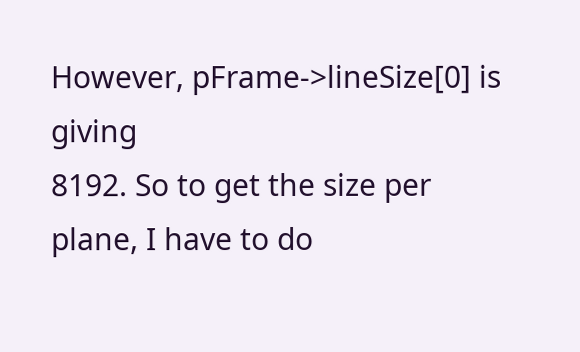However, pFrame->lineSize[0] is giving
8192. So to get the size per plane, I have to do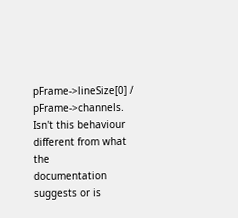pFrame->lineSize[0] /
pFrame->channels. Isn't this behaviour different from what the
documentation suggests or is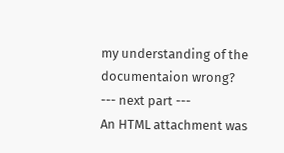my understanding of the documentaion wrong?
--- next part ---
An HTML attachment was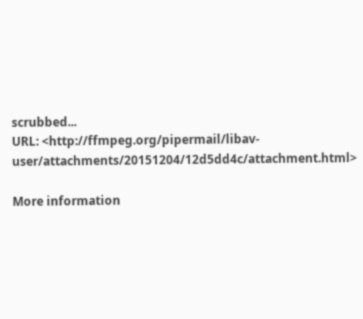scrubbed...
URL: <http://ffmpeg.org/pipermail/libav-user/attachments/20151204/12d5dd4c/attachment.html>

More information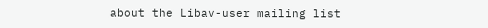about the Libav-user mailing list